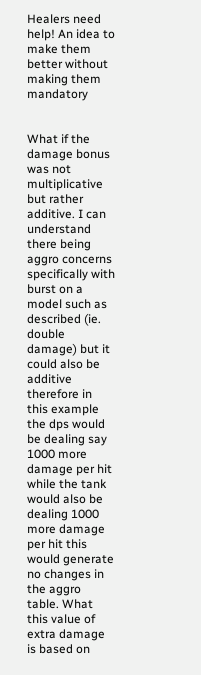Healers need help! An idea to make them better without making them mandatory


What if the damage bonus was not multiplicative but rather additive. I can understand there being aggro concerns specifically with burst on a model such as described (ie. double damage) but it could also be additive therefore in this example the dps would be dealing say 1000 more damage per hit while the tank would also be dealing 1000 more damage per hit this would generate no changes in the aggro table. What this value of extra damage is based on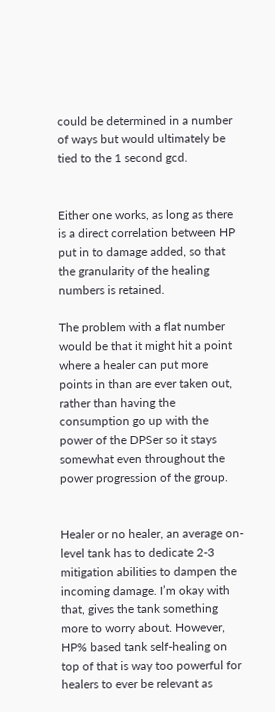could be determined in a number of ways but would ultimately be tied to the 1 second gcd.


Either one works, as long as there is a direct correlation between HP put in to damage added, so that the granularity of the healing numbers is retained.

The problem with a flat number would be that it might hit a point where a healer can put more points in than are ever taken out, rather than having the consumption go up with the power of the DPSer so it stays somewhat even throughout the power progression of the group.


Healer or no healer, an average on-level tank has to dedicate 2-3 mitigation abilities to dampen the incoming damage. I’m okay with that, gives the tank something more to worry about. However, HP% based tank self-healing on top of that is way too powerful for healers to ever be relevant as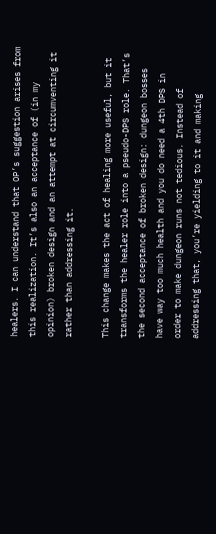healers. I can understand that OP’s suggestion arises from this realization. It’s also an acceptance of (in my opinion) broken design and an attempt at circumventing it rather than addressing it.

This change makes the act of healing more useful, but it transforms the healer role into a pseudo-DPS role. That’s the second acceptance of broken design: dungeon bosses have way too much health and you do need a 4th DPS in order to make dungeon runs not tedious. Instead of addressing that, you’re yielding to it and making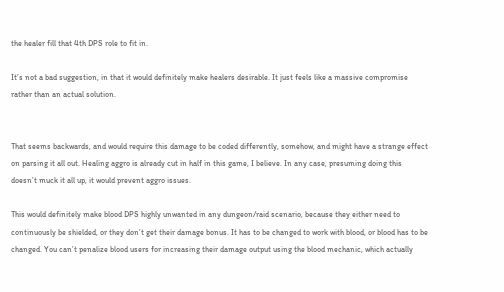the healer fill that 4th DPS role to fit in.

It’s not a bad suggestion, in that it would definitely make healers desirable. It just feels like a massive compromise rather than an actual solution.


That seems backwards, and would require this damage to be coded differently, somehow, and might have a strange effect on parsing it all out. Healing aggro is already cut in half in this game, I believe. In any case, presuming doing this doesn’t muck it all up, it would prevent aggro issues.

This would definitely make blood DPS highly unwanted in any dungeon/raid scenario, because they either need to continuously be shielded, or they don’t get their damage bonus. It has to be changed to work with blood, or blood has to be changed. You can’t penalize blood users for increasing their damage output using the blood mechanic, which actually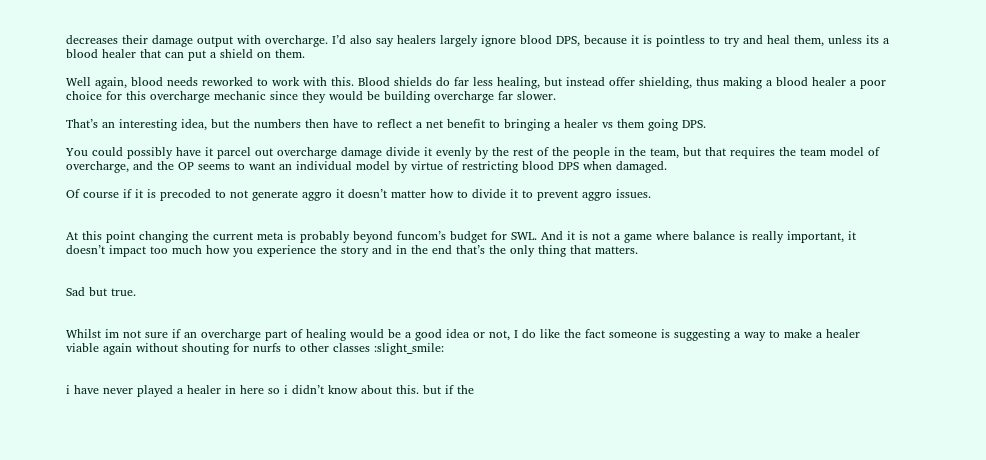decreases their damage output with overcharge. I’d also say healers largely ignore blood DPS, because it is pointless to try and heal them, unless its a blood healer that can put a shield on them.

Well again, blood needs reworked to work with this. Blood shields do far less healing, but instead offer shielding, thus making a blood healer a poor choice for this overcharge mechanic since they would be building overcharge far slower.

That’s an interesting idea, but the numbers then have to reflect a net benefit to bringing a healer vs them going DPS.

You could possibly have it parcel out overcharge damage divide it evenly by the rest of the people in the team, but that requires the team model of overcharge, and the OP seems to want an individual model by virtue of restricting blood DPS when damaged.

Of course if it is precoded to not generate aggro it doesn’t matter how to divide it to prevent aggro issues.


At this point changing the current meta is probably beyond funcom’s budget for SWL. And it is not a game where balance is really important, it doesn’t impact too much how you experience the story and in the end that’s the only thing that matters.


Sad but true.


Whilst im not sure if an overcharge part of healing would be a good idea or not, I do like the fact someone is suggesting a way to make a healer viable again without shouting for nurfs to other classes :slight_smile:


i have never played a healer in here so i didn’t know about this. but if the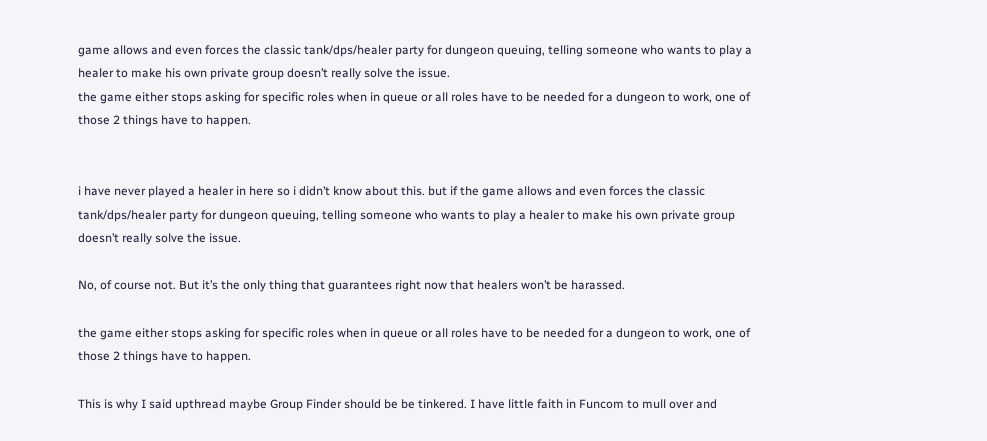game allows and even forces the classic tank/dps/healer party for dungeon queuing, telling someone who wants to play a healer to make his own private group doesn’t really solve the issue.
the game either stops asking for specific roles when in queue or all roles have to be needed for a dungeon to work, one of those 2 things have to happen.


i have never played a healer in here so i didn’t know about this. but if the game allows and even forces the classic tank/dps/healer party for dungeon queuing, telling someone who wants to play a healer to make his own private group doesn’t really solve the issue.

No, of course not. But it’s the only thing that guarantees right now that healers won’t be harassed.

the game either stops asking for specific roles when in queue or all roles have to be needed for a dungeon to work, one of those 2 things have to happen.

This is why I said upthread maybe Group Finder should be be tinkered. I have little faith in Funcom to mull over and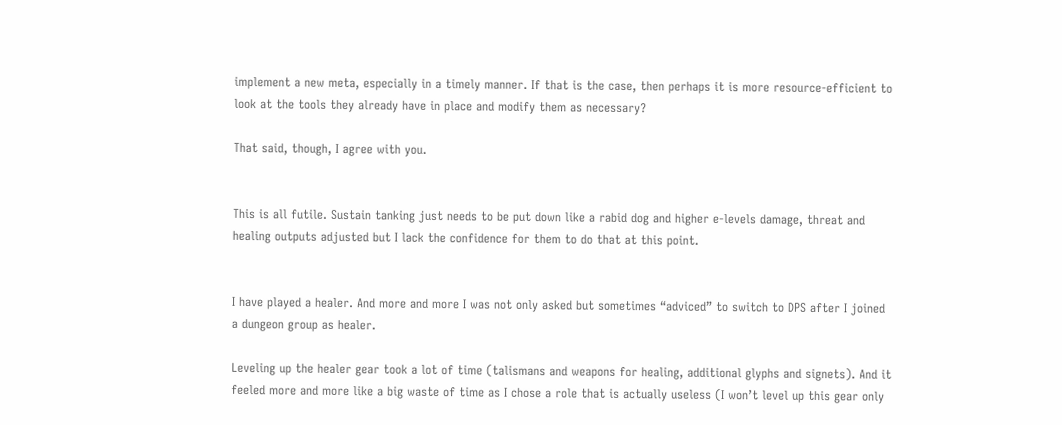implement a new meta, especially in a timely manner. If that is the case, then perhaps it is more resource-efficient to look at the tools they already have in place and modify them as necessary?

That said, though, I agree with you.


This is all futile. Sustain tanking just needs to be put down like a rabid dog and higher e-levels damage, threat and healing outputs adjusted but I lack the confidence for them to do that at this point.


I have played a healer. And more and more I was not only asked but sometimes “adviced” to switch to DPS after I joined a dungeon group as healer.

Leveling up the healer gear took a lot of time (talismans and weapons for healing, additional glyphs and signets). And it feeled more and more like a big waste of time as I chose a role that is actually useless (I won’t level up this gear only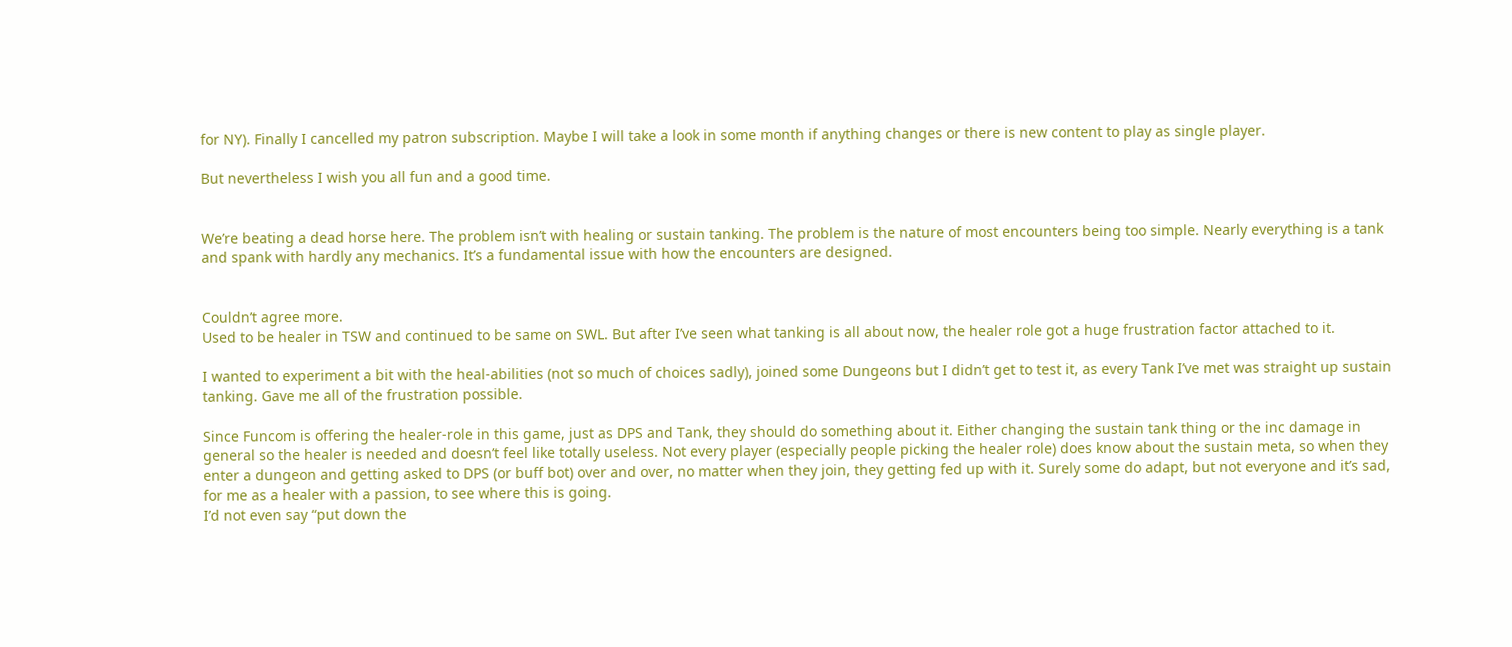for NY). Finally I cancelled my patron subscription. Maybe I will take a look in some month if anything changes or there is new content to play as single player.

But nevertheless I wish you all fun and a good time.


We’re beating a dead horse here. The problem isn’t with healing or sustain tanking. The problem is the nature of most encounters being too simple. Nearly everything is a tank and spank with hardly any mechanics. It’s a fundamental issue with how the encounters are designed.


Couldn’t agree more.
Used to be healer in TSW and continued to be same on SWL. But after I’ve seen what tanking is all about now, the healer role got a huge frustration factor attached to it.

I wanted to experiment a bit with the heal-abilities (not so much of choices sadly), joined some Dungeons but I didn’t get to test it, as every Tank I’ve met was straight up sustain tanking. Gave me all of the frustration possible.

Since Funcom is offering the healer-role in this game, just as DPS and Tank, they should do something about it. Either changing the sustain tank thing or the inc damage in general so the healer is needed and doesn’t feel like totally useless. Not every player (especially people picking the healer role) does know about the sustain meta, so when they enter a dungeon and getting asked to DPS (or buff bot) over and over, no matter when they join, they getting fed up with it. Surely some do adapt, but not everyone and it’s sad, for me as a healer with a passion, to see where this is going.
I’d not even say “put down the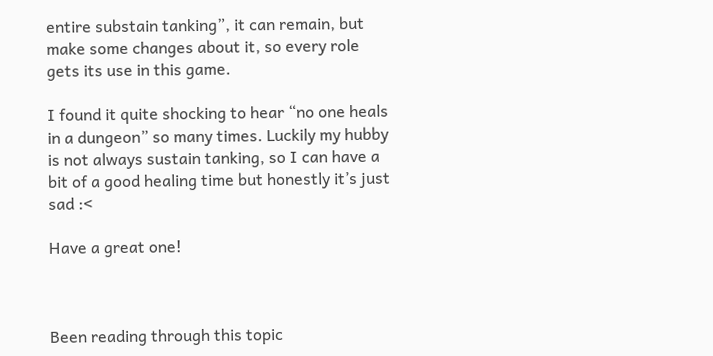entire substain tanking”, it can remain, but make some changes about it, so every role gets its use in this game.

I found it quite shocking to hear “no one heals in a dungeon” so many times. Luckily my hubby is not always sustain tanking, so I can have a bit of a good healing time but honestly it’s just sad :<

Have a great one!



Been reading through this topic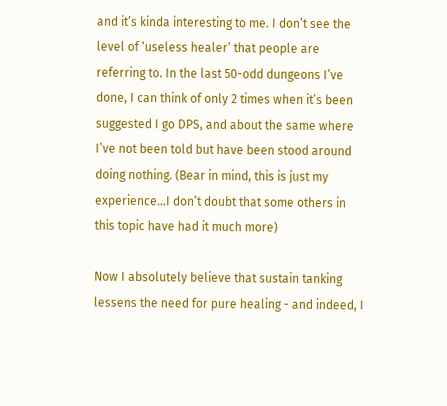and it’s kinda interesting to me. I don’t see the level of ‘useless healer’ that people are referring to. In the last 50-odd dungeons I’ve done, I can think of only 2 times when it’s been suggested I go DPS, and about the same where I’ve not been told but have been stood around doing nothing. (Bear in mind, this is just my experience…I don’t doubt that some others in this topic have had it much more)

Now I absolutely believe that sustain tanking lessens the need for pure healing - and indeed, I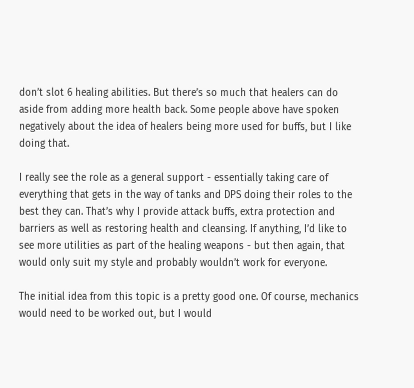don’t slot 6 healing abilities. But there’s so much that healers can do aside from adding more health back. Some people above have spoken negatively about the idea of healers being more used for buffs, but I like doing that.

I really see the role as a general support - essentially taking care of everything that gets in the way of tanks and DPS doing their roles to the best they can. That’s why I provide attack buffs, extra protection and barriers as well as restoring health and cleansing. If anything, I’d like to see more utilities as part of the healing weapons - but then again, that would only suit my style and probably wouldn’t work for everyone.

The initial idea from this topic is a pretty good one. Of course, mechanics would need to be worked out, but I would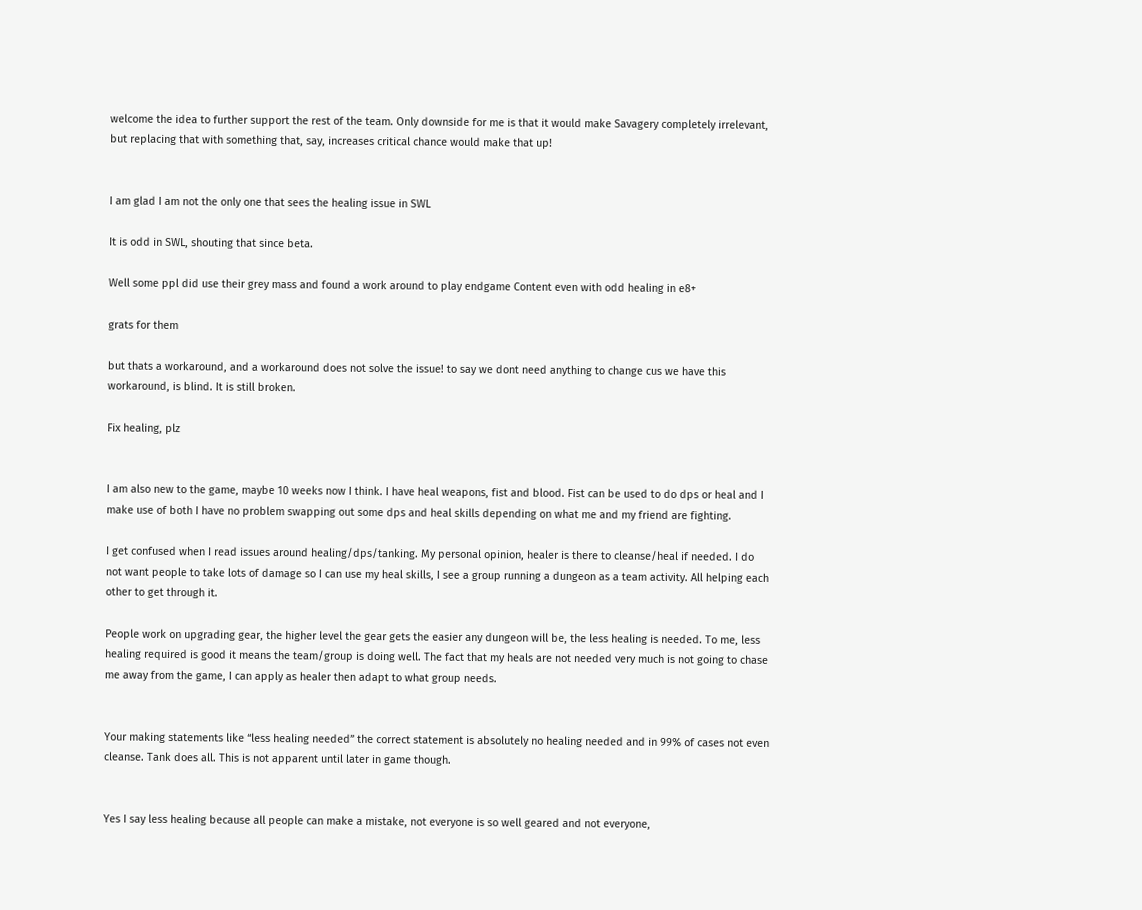welcome the idea to further support the rest of the team. Only downside for me is that it would make Savagery completely irrelevant, but replacing that with something that, say, increases critical chance would make that up!


I am glad I am not the only one that sees the healing issue in SWL

It is odd in SWL, shouting that since beta.

Well some ppl did use their grey mass and found a work around to play endgame Content even with odd healing in e8+

grats for them

but thats a workaround, and a workaround does not solve the issue! to say we dont need anything to change cus we have this workaround, is blind. It is still broken.

Fix healing, plz


I am also new to the game, maybe 10 weeks now I think. I have heal weapons, fist and blood. Fist can be used to do dps or heal and I make use of both I have no problem swapping out some dps and heal skills depending on what me and my friend are fighting.

I get confused when I read issues around healing/dps/tanking. My personal opinion, healer is there to cleanse/heal if needed. I do not want people to take lots of damage so I can use my heal skills, I see a group running a dungeon as a team activity. All helping each other to get through it.

People work on upgrading gear, the higher level the gear gets the easier any dungeon will be, the less healing is needed. To me, less healing required is good it means the team/group is doing well. The fact that my heals are not needed very much is not going to chase me away from the game, I can apply as healer then adapt to what group needs.


Your making statements like “less healing needed” the correct statement is absolutely no healing needed and in 99% of cases not even cleanse. Tank does all. This is not apparent until later in game though.


Yes I say less healing because all people can make a mistake, not everyone is so well geared and not everyone,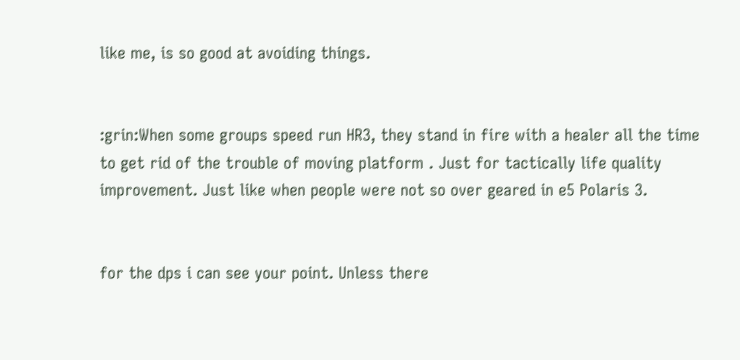like me, is so good at avoiding things.


:grin:When some groups speed run HR3, they stand in fire with a healer all the time to get rid of the trouble of moving platform . Just for tactically life quality improvement. Just like when people were not so over geared in e5 Polaris 3.


for the dps i can see your point. Unless there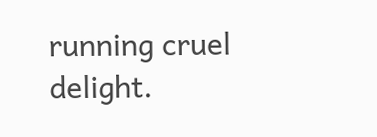running cruel delight.